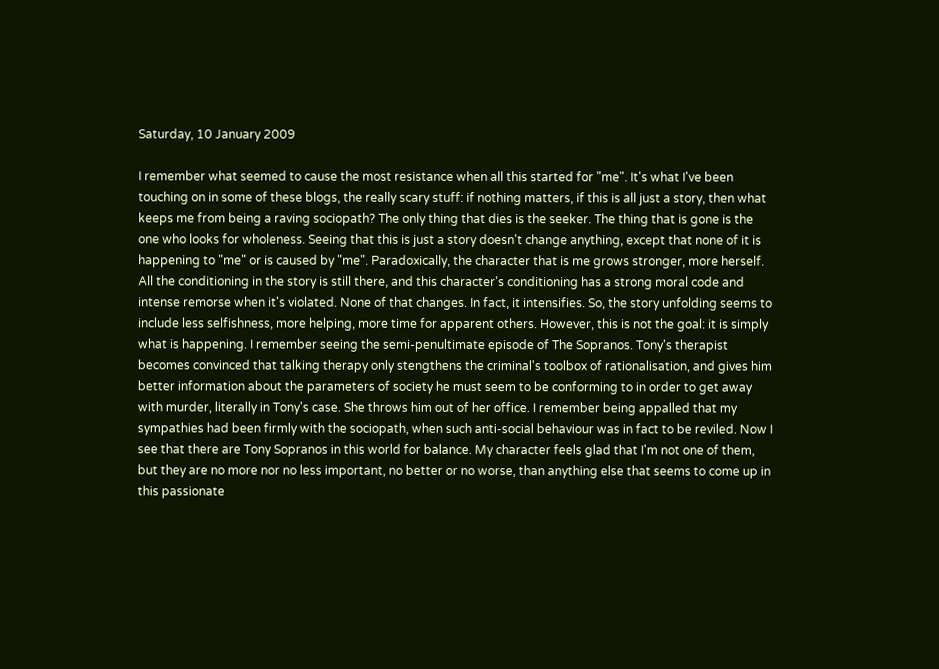Saturday, 10 January 2009

I remember what seemed to cause the most resistance when all this started for "me". It's what I've been touching on in some of these blogs, the really scary stuff: if nothing matters, if this is all just a story, then what keeps me from being a raving sociopath? The only thing that dies is the seeker. The thing that is gone is the one who looks for wholeness. Seeing that this is just a story doesn't change anything, except that none of it is happening to "me" or is caused by "me". Paradoxically, the character that is me grows stronger, more herself. All the conditioning in the story is still there, and this character's conditioning has a strong moral code and intense remorse when it's violated. None of that changes. In fact, it intensifies. So, the story unfolding seems to include less selfishness, more helping, more time for apparent others. However, this is not the goal: it is simply what is happening. I remember seeing the semi-penultimate episode of The Sopranos. Tony's therapist becomes convinced that talking therapy only stengthens the criminal's toolbox of rationalisation, and gives him better information about the parameters of society he must seem to be conforming to in order to get away with murder, literally in Tony's case. She throws him out of her office. I remember being appalled that my sympathies had been firmly with the sociopath, when such anti-social behaviour was in fact to be reviled. Now I see that there are Tony Sopranos in this world for balance. My character feels glad that I'm not one of them, but they are no more nor no less important, no better or no worse, than anything else that seems to come up in this passionate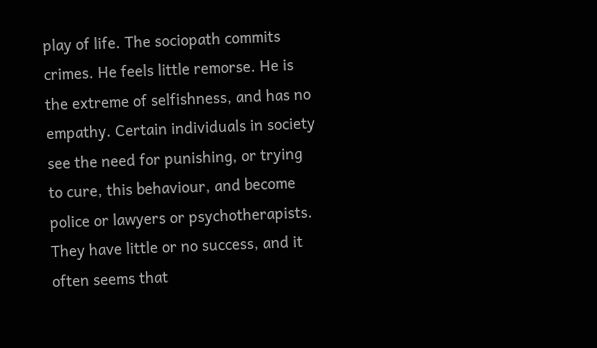play of life. The sociopath commits crimes. He feels little remorse. He is the extreme of selfishness, and has no empathy. Certain individuals in society see the need for punishing, or trying to cure, this behaviour, and become police or lawyers or psychotherapists. They have little or no success, and it often seems that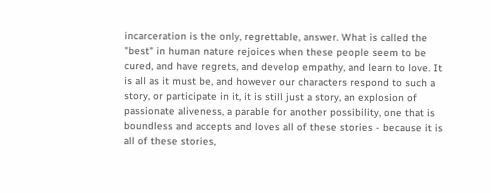incarceration is the only, regrettable, answer. What is called the "best" in human nature rejoices when these people seem to be cured, and have regrets, and develop empathy, and learn to love. It is all as it must be, and however our characters respond to such a story, or participate in it, it is still just a story, an explosion of passionate aliveness, a parable for another possibility, one that is boundless and accepts and loves all of these stories - because it is all of these stories,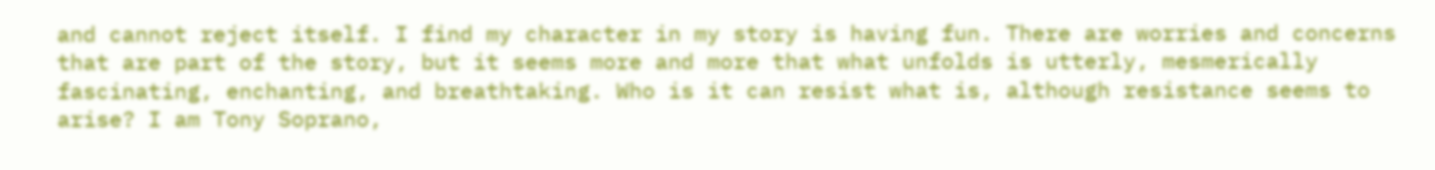and cannot reject itself. I find my character in my story is having fun. There are worries and concerns that are part of the story, but it seems more and more that what unfolds is utterly, mesmerically fascinating, enchanting, and breathtaking. Who is it can resist what is, although resistance seems to arise? I am Tony Soprano,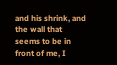and his shrink, and the wall that seems to be in front of me, I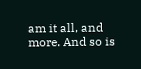am it all, and more. And so is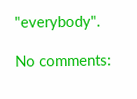"everybody".

No comments: